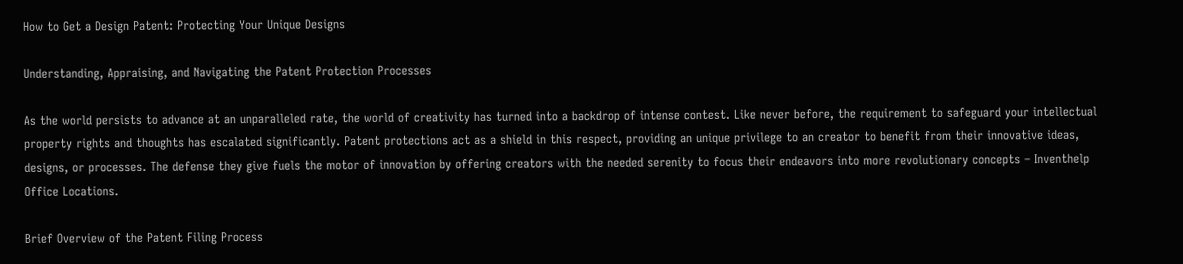How to Get a Design Patent: Protecting Your Unique Designs

Understanding, Appraising, and Navigating the Patent Protection Processes

As the world persists to advance at an unparalleled rate, the world of creativity has turned into a backdrop of intense contest. Like never before, the requirement to safeguard your intellectual property rights and thoughts has escalated significantly. Patent protections act as a shield in this respect, providing an unique privilege to an creator to benefit from their innovative ideas, designs, or processes. The defense they give fuels the motor of innovation by offering creators with the needed serenity to focus their endeavors into more revolutionary concepts – Inventhelp Office Locations.

Brief Overview of the Patent Filing Process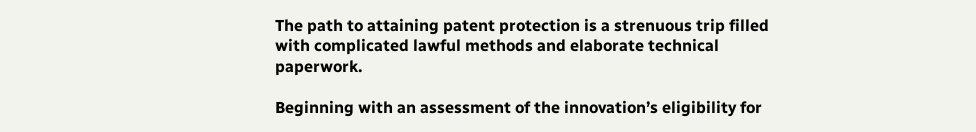The path to attaining patent protection is a strenuous trip filled with complicated lawful methods and elaborate technical paperwork.

Beginning with an assessment of the innovation’s eligibility for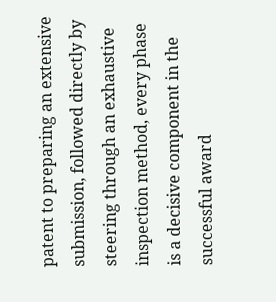patent to preparing an extensive submission, followed directly by steering through an exhaustive inspection method, every phase is a decisive component in the successful award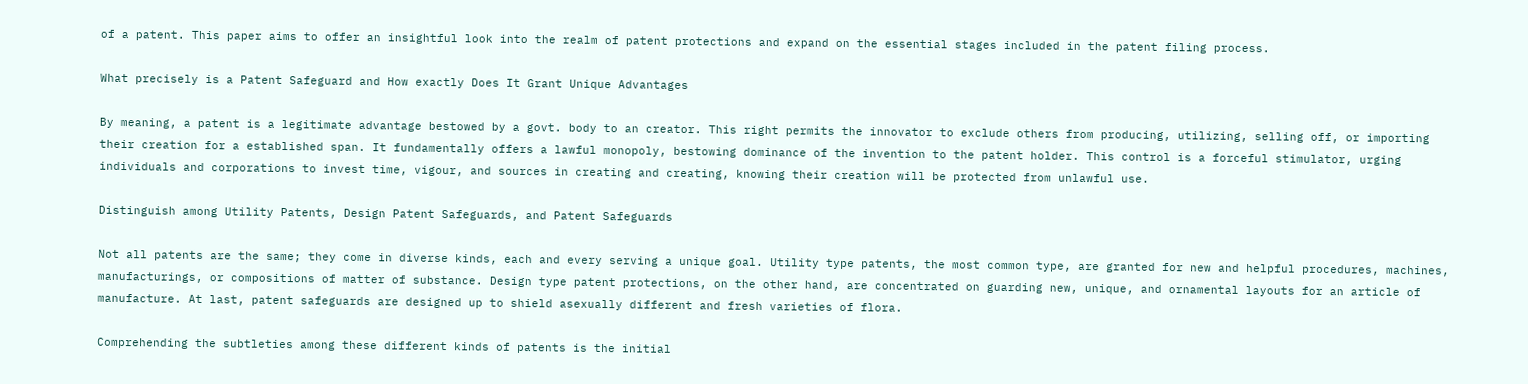of a patent. This paper aims to offer an insightful look into the realm of patent protections and expand on the essential stages included in the patent filing process.

What precisely is a Patent Safeguard and How exactly Does It Grant Unique Advantages

By meaning, a patent is a legitimate advantage bestowed by a govt. body to an creator. This right permits the innovator to exclude others from producing, utilizing, selling off, or importing their creation for a established span. It fundamentally offers a lawful monopoly, bestowing dominance of the invention to the patent holder. This control is a forceful stimulator, urging individuals and corporations to invest time, vigour, and sources in creating and creating, knowing their creation will be protected from unlawful use.

Distinguish among Utility Patents, Design Patent Safeguards, and Patent Safeguards

Not all patents are the same; they come in diverse kinds, each and every serving a unique goal. Utility type patents, the most common type, are granted for new and helpful procedures, machines, manufacturings, or compositions of matter of substance. Design type patent protections, on the other hand, are concentrated on guarding new, unique, and ornamental layouts for an article of manufacture. At last, patent safeguards are designed up to shield asexually different and fresh varieties of flora.

Comprehending the subtleties among these different kinds of patents is the initial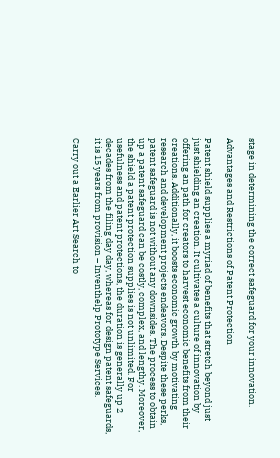stage in determining the correct safeguard for your innovation.

Advantages and Restrictions of Patent Protection

Patent shield supplies a myriad of benefits that stretch beyond just just shielding an creation. It cultivates a culture of innovation by offering an path for creators to harvest economic benefits from their creations. Additionally, it boosts economic growth by motivating research and development projects endeavors. Despite these perks, patent safeguard is not without any downsides. The process to obtain up a patent safeguard can be costly, complex, and lengthy. Moreover, the shield a patent protection supplies is not unlimited. For usefulness and patent protections, the duration is generally up 2 decades from the filing day day, whereas for design patent safeguards, it is 15 years from provision – Inventhelp Prototype Services.

Carry out a Earlier Art Search to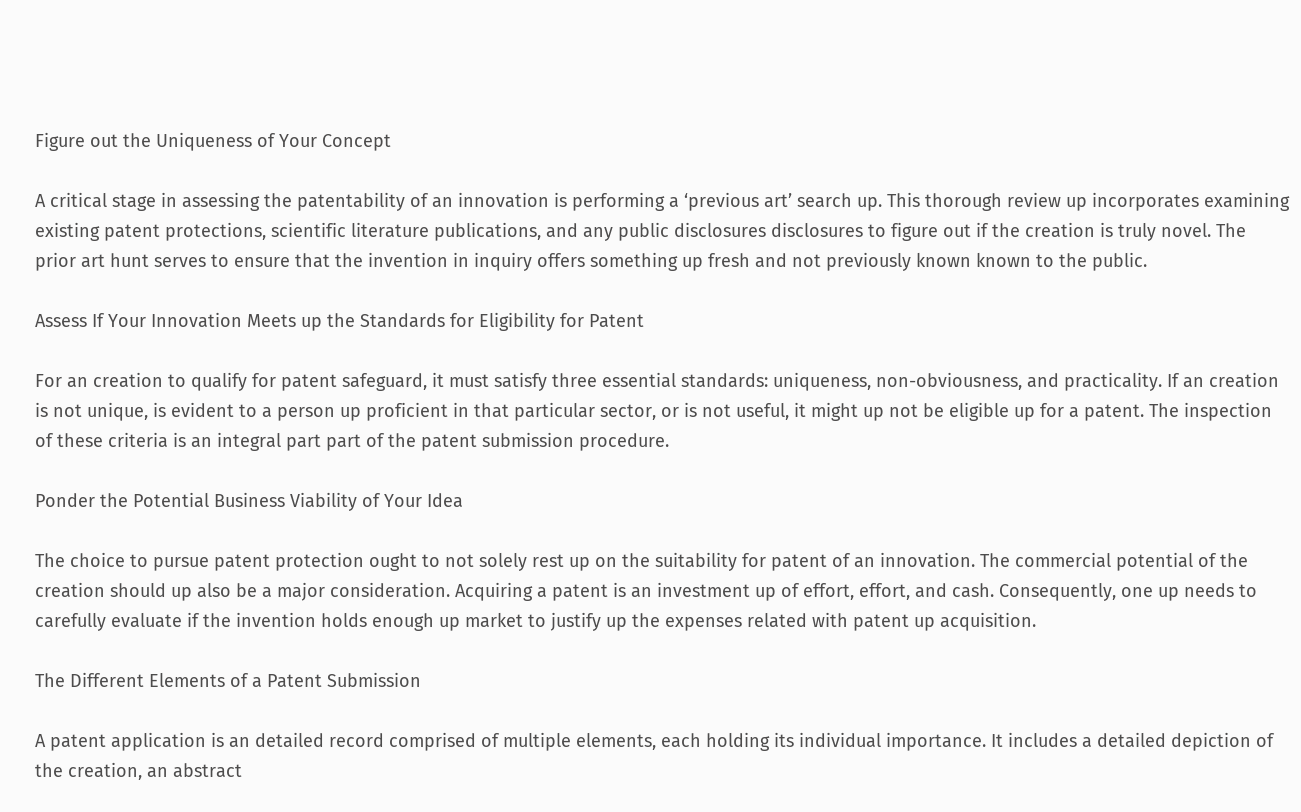Figure out the Uniqueness of Your Concept

A critical stage in assessing the patentability of an innovation is performing a ‘previous art’ search up. This thorough review up incorporates examining existing patent protections, scientific literature publications, and any public disclosures disclosures to figure out if the creation is truly novel. The prior art hunt serves to ensure that the invention in inquiry offers something up fresh and not previously known known to the public.

Assess If Your Innovation Meets up the Standards for Eligibility for Patent

For an creation to qualify for patent safeguard, it must satisfy three essential standards: uniqueness, non-obviousness, and practicality. If an creation is not unique, is evident to a person up proficient in that particular sector, or is not useful, it might up not be eligible up for a patent. The inspection of these criteria is an integral part part of the patent submission procedure.

Ponder the Potential Business Viability of Your Idea

The choice to pursue patent protection ought to not solely rest up on the suitability for patent of an innovation. The commercial potential of the creation should up also be a major consideration. Acquiring a patent is an investment up of effort, effort, and cash. Consequently, one up needs to carefully evaluate if the invention holds enough up market to justify up the expenses related with patent up acquisition.

The Different Elements of a Patent Submission

A patent application is an detailed record comprised of multiple elements, each holding its individual importance. It includes a detailed depiction of the creation, an abstract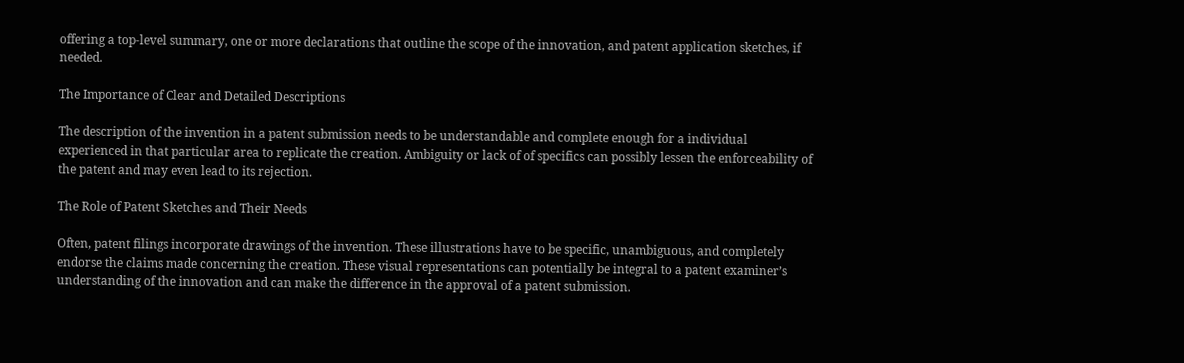offering a top-level summary, one or more declarations that outline the scope of the innovation, and patent application sketches, if needed.

The Importance of Clear and Detailed Descriptions

The description of the invention in a patent submission needs to be understandable and complete enough for a individual experienced in that particular area to replicate the creation. Ambiguity or lack of of specifics can possibly lessen the enforceability of the patent and may even lead to its rejection.

The Role of Patent Sketches and Their Needs

Often, patent filings incorporate drawings of the invention. These illustrations have to be specific, unambiguous, and completely endorse the claims made concerning the creation. These visual representations can potentially be integral to a patent examiner’s understanding of the innovation and can make the difference in the approval of a patent submission.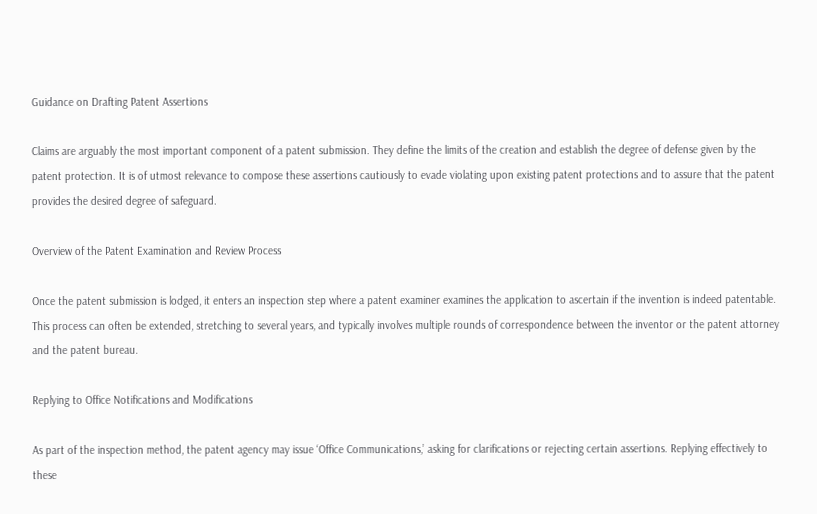Guidance on Drafting Patent Assertions

Claims are arguably the most important component of a patent submission. They define the limits of the creation and establish the degree of defense given by the patent protection. It is of utmost relevance to compose these assertions cautiously to evade violating upon existing patent protections and to assure that the patent provides the desired degree of safeguard.

Overview of the Patent Examination and Review Process

Once the patent submission is lodged, it enters an inspection step where a patent examiner examines the application to ascertain if the invention is indeed patentable. This process can often be extended, stretching to several years, and typically involves multiple rounds of correspondence between the inventor or the patent attorney and the patent bureau.

Replying to Office Notifications and Modifications

As part of the inspection method, the patent agency may issue ‘Office Communications,’ asking for clarifications or rejecting certain assertions. Replying effectively to these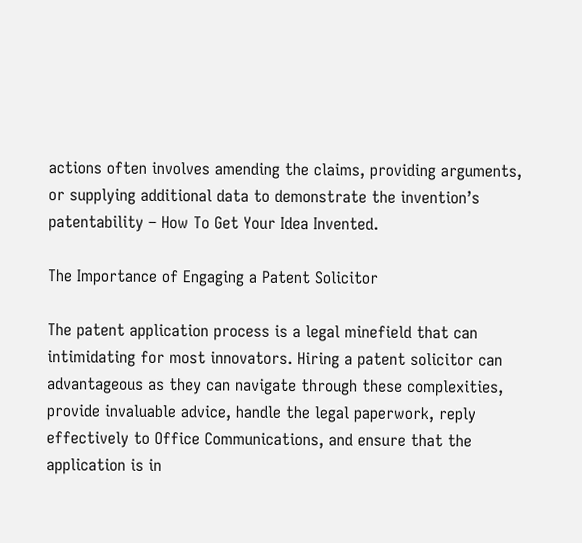actions often involves amending the claims, providing arguments, or supplying additional data to demonstrate the invention’s patentability – How To Get Your Idea Invented.

The Importance of Engaging a Patent Solicitor

The patent application process is a legal minefield that can intimidating for most innovators. Hiring a patent solicitor can advantageous as they can navigate through these complexities, provide invaluable advice, handle the legal paperwork, reply effectively to Office Communications, and ensure that the application is in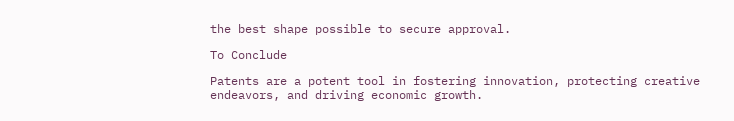the best shape possible to secure approval.

To Conclude

Patents are a potent tool in fostering innovation, protecting creative endeavors, and driving economic growth.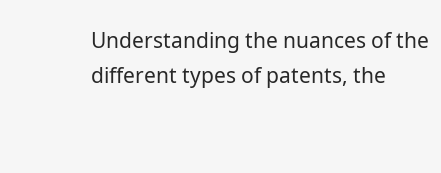Understanding the nuances of the different types of patents, the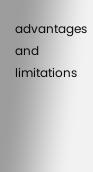advantages and limitations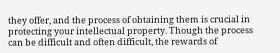they offer, and the process of obtaining them is crucial in protecting your intellectual property. Though the process can be difficult and often difficult, the rewards of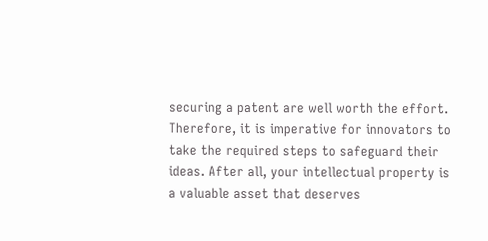securing a patent are well worth the effort. Therefore, it is imperative for innovators to take the required steps to safeguard their ideas. After all, your intellectual property is a valuable asset that deserves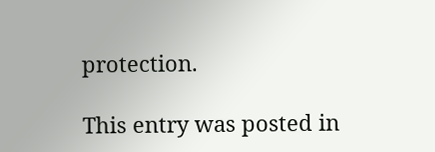protection.

This entry was posted in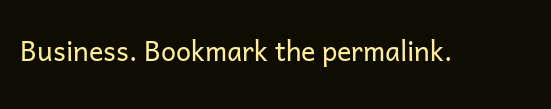Business. Bookmark the permalink.